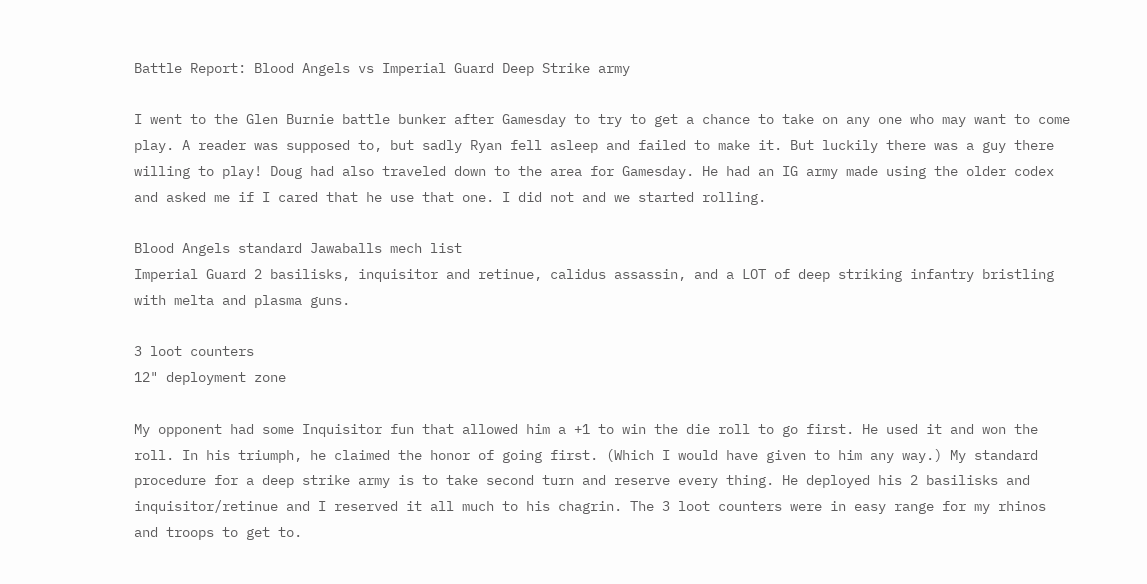Battle Report: Blood Angels vs Imperial Guard Deep Strike army

I went to the Glen Burnie battle bunker after Gamesday to try to get a chance to take on any one who may want to come play. A reader was supposed to, but sadly Ryan fell asleep and failed to make it. But luckily there was a guy there willing to play! Doug had also traveled down to the area for Gamesday. He had an IG army made using the older codex and asked me if I cared that he use that one. I did not and we started rolling.

Blood Angels standard Jawaballs mech list
Imperial Guard 2 basilisks, inquisitor and retinue, calidus assassin, and a LOT of deep striking infantry bristling with melta and plasma guns.

3 loot counters
12" deployment zone

My opponent had some Inquisitor fun that allowed him a +1 to win the die roll to go first. He used it and won the roll. In his triumph, he claimed the honor of going first. (Which I would have given to him any way.) My standard procedure for a deep strike army is to take second turn and reserve every thing. He deployed his 2 basilisks and inquisitor/retinue and I reserved it all much to his chagrin. The 3 loot counters were in easy range for my rhinos and troops to get to.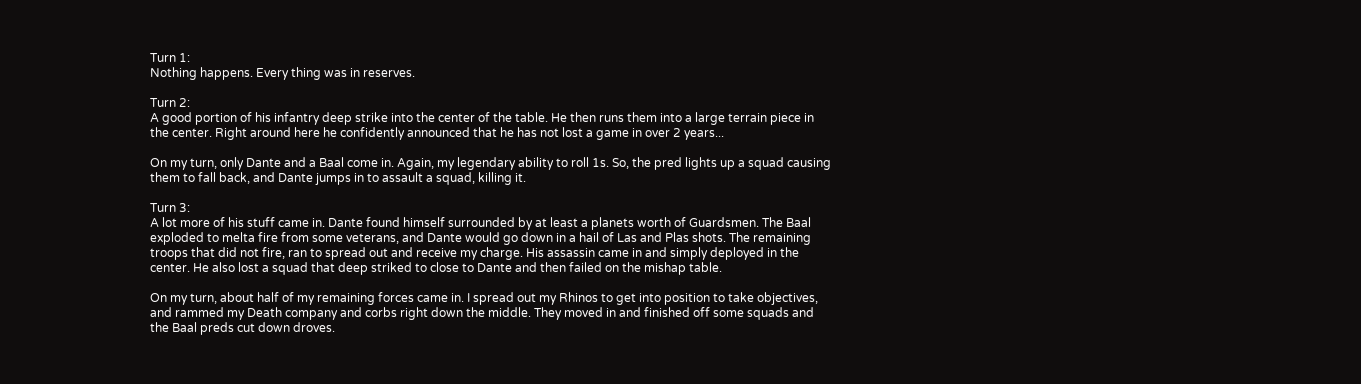Turn 1:
Nothing happens. Every thing was in reserves.

Turn 2:
A good portion of his infantry deep strike into the center of the table. He then runs them into a large terrain piece in the center. Right around here he confidently announced that he has not lost a game in over 2 years...

On my turn, only Dante and a Baal come in. Again, my legendary ability to roll 1s. So, the pred lights up a squad causing them to fall back, and Dante jumps in to assault a squad, killing it.

Turn 3:
A lot more of his stuff came in. Dante found himself surrounded by at least a planets worth of Guardsmen. The Baal exploded to melta fire from some veterans, and Dante would go down in a hail of Las and Plas shots. The remaining troops that did not fire, ran to spread out and receive my charge. His assassin came in and simply deployed in the center. He also lost a squad that deep striked to close to Dante and then failed on the mishap table.

On my turn, about half of my remaining forces came in. I spread out my Rhinos to get into position to take objectives, and rammed my Death company and corbs right down the middle. They moved in and finished off some squads and the Baal preds cut down droves.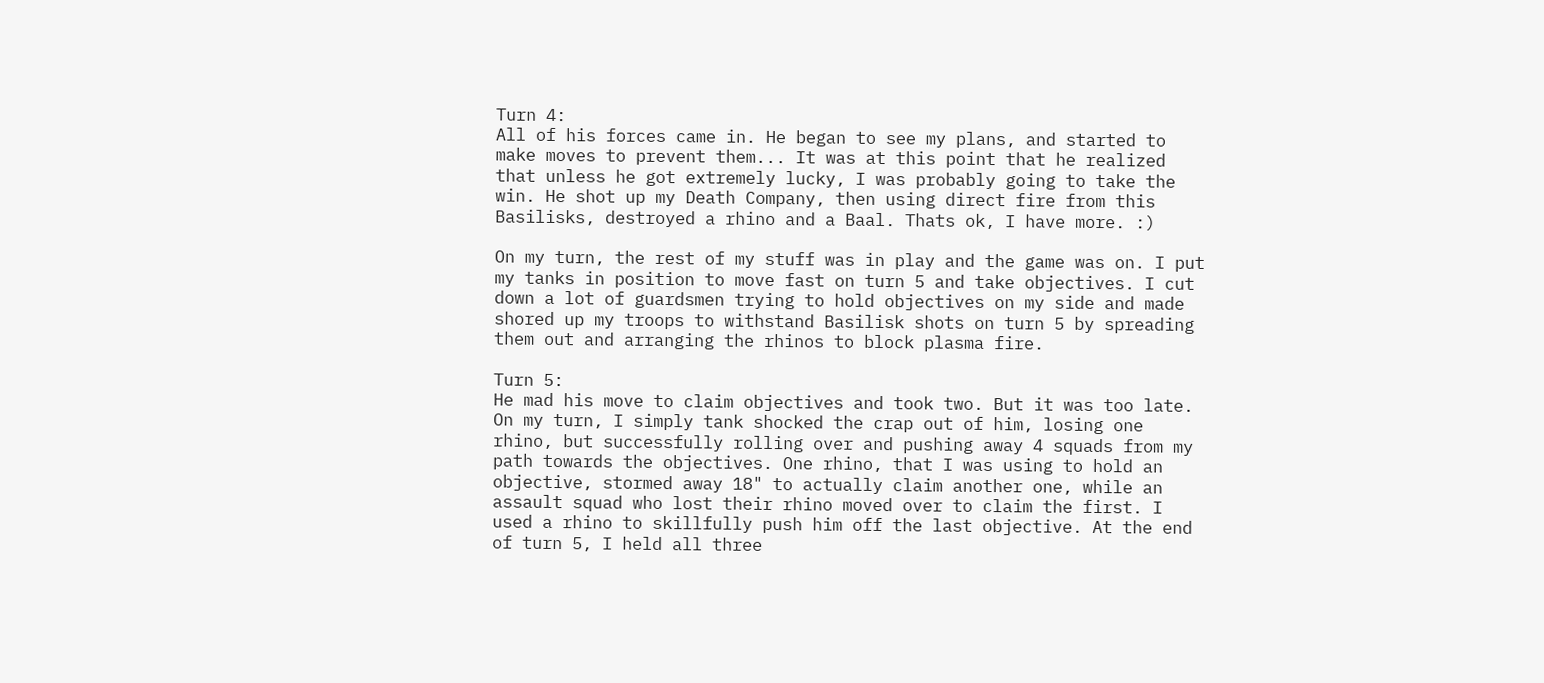Turn 4:
All of his forces came in. He began to see my plans, and started to make moves to prevent them... It was at this point that he realized that unless he got extremely lucky, I was probably going to take the win. He shot up my Death Company, then using direct fire from this Basilisks, destroyed a rhino and a Baal. Thats ok, I have more. :)

On my turn, the rest of my stuff was in play and the game was on. I put my tanks in position to move fast on turn 5 and take objectives. I cut down a lot of guardsmen trying to hold objectives on my side and made shored up my troops to withstand Basilisk shots on turn 5 by spreading them out and arranging the rhinos to block plasma fire.

Turn 5:
He mad his move to claim objectives and took two. But it was too late. On my turn, I simply tank shocked the crap out of him, losing one rhino, but successfully rolling over and pushing away 4 squads from my path towards the objectives. One rhino, that I was using to hold an objective, stormed away 18" to actually claim another one, while an assault squad who lost their rhino moved over to claim the first. I used a rhino to skillfully push him off the last objective. At the end of turn 5, I held all three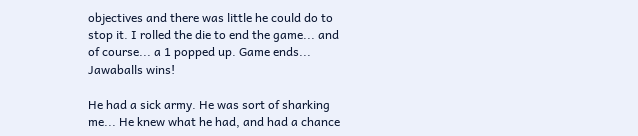objectives and there was little he could do to stop it. I rolled the die to end the game... and of course... a 1 popped up. Game ends... Jawaballs wins!

He had a sick army. He was sort of sharking me... He knew what he had, and had a chance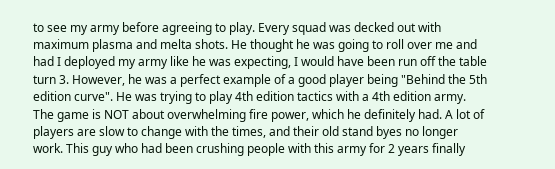to see my army before agreeing to play. Every squad was decked out with maximum plasma and melta shots. He thought he was going to roll over me and had I deployed my army like he was expecting, I would have been run off the table turn 3. However, he was a perfect example of a good player being "Behind the 5th edition curve". He was trying to play 4th edition tactics with a 4th edition army. The game is NOT about overwhelming fire power, which he definitely had. A lot of players are slow to change with the times, and their old stand byes no longer work. This guy who had been crushing people with this army for 2 years finally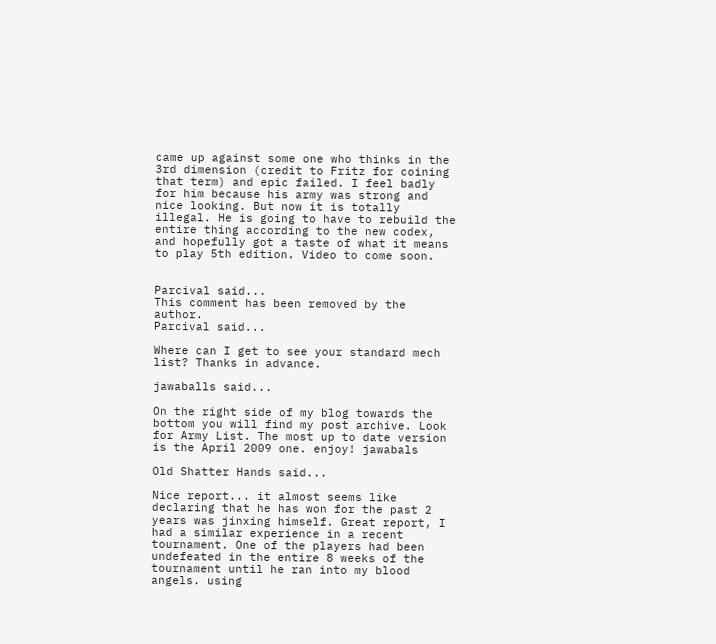came up against some one who thinks in the 3rd dimension (credit to Fritz for coining that term) and epic failed. I feel badly for him because his army was strong and nice looking. But now it is totally illegal. He is going to have to rebuild the entire thing according to the new codex, and hopefully got a taste of what it means to play 5th edition. Video to come soon.


Parcival said...
This comment has been removed by the author.
Parcival said...

Where can I get to see your standard mech list? Thanks in advance.

jawaballs said...

On the right side of my blog towards the bottom you will find my post archive. Look for Army List. The most up to date version is the April 2009 one. enjoy! jawabals

Old Shatter Hands said...

Nice report... it almost seems like declaring that he has won for the past 2 years was jinxing himself. Great report, I had a similar experience in a recent tournament. One of the players had been undefeated in the entire 8 weeks of the tournament until he ran into my blood angels. using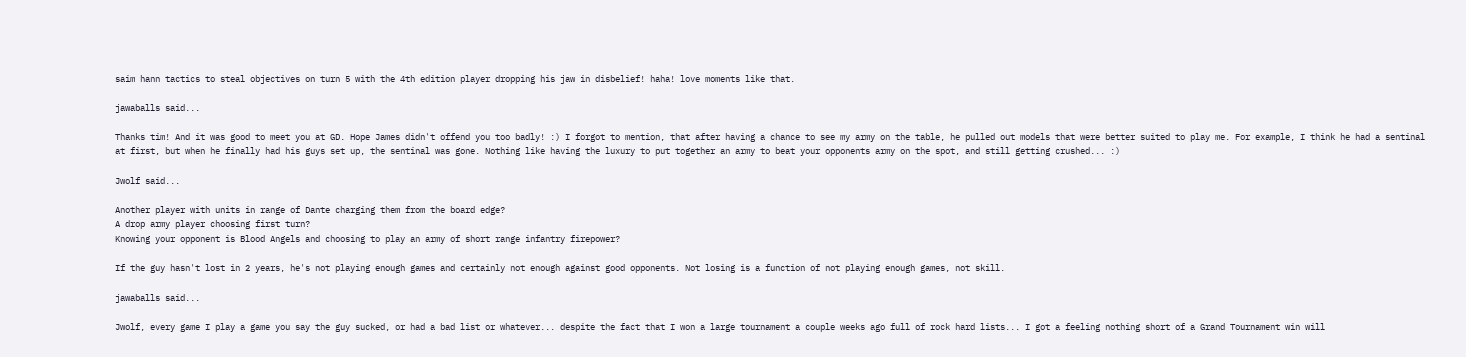saim hann tactics to steal objectives on turn 5 with the 4th edition player dropping his jaw in disbelief! haha! love moments like that.

jawaballs said...

Thanks tim! And it was good to meet you at GD. Hope James didn't offend you too badly! :) I forgot to mention, that after having a chance to see my army on the table, he pulled out models that were better suited to play me. For example, I think he had a sentinal at first, but when he finally had his guys set up, the sentinal was gone. Nothing like having the luxury to put together an army to beat your opponents army on the spot, and still getting crushed... :)

Jwolf said...

Another player with units in range of Dante charging them from the board edge?
A drop army player choosing first turn?
Knowing your opponent is Blood Angels and choosing to play an army of short range infantry firepower?

If the guy hasn't lost in 2 years, he's not playing enough games and certainly not enough against good opponents. Not losing is a function of not playing enough games, not skill.

jawaballs said...

Jwolf, every game I play a game you say the guy sucked, or had a bad list or whatever... despite the fact that I won a large tournament a couple weeks ago full of rock hard lists... I got a feeling nothing short of a Grand Tournament win will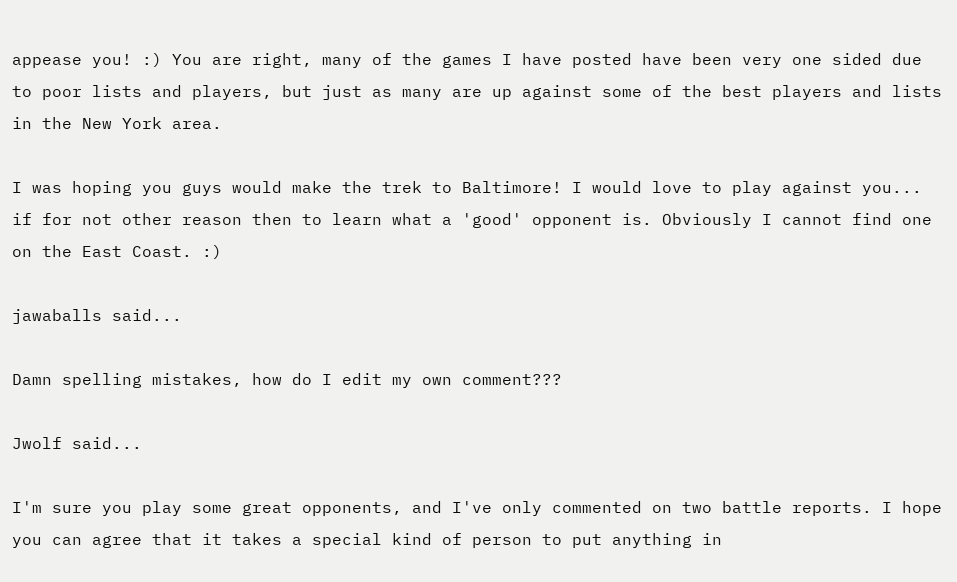appease you! :) You are right, many of the games I have posted have been very one sided due to poor lists and players, but just as many are up against some of the best players and lists in the New York area.

I was hoping you guys would make the trek to Baltimore! I would love to play against you... if for not other reason then to learn what a 'good' opponent is. Obviously I cannot find one on the East Coast. :)

jawaballs said...

Damn spelling mistakes, how do I edit my own comment???

Jwolf said...

I'm sure you play some great opponents, and I've only commented on two battle reports. I hope you can agree that it takes a special kind of person to put anything in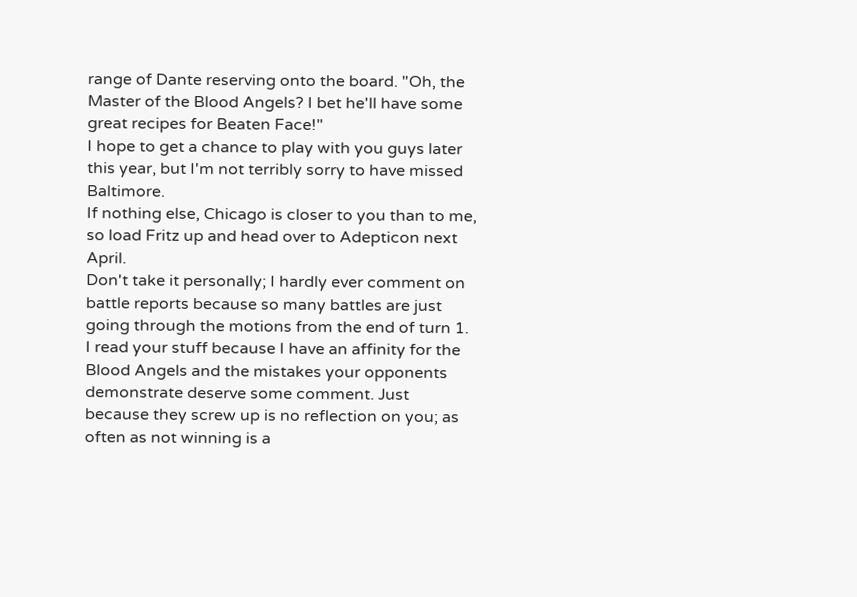range of Dante reserving onto the board. "Oh, the Master of the Blood Angels? I bet he'll have some great recipes for Beaten Face!"
I hope to get a chance to play with you guys later this year, but I'm not terribly sorry to have missed Baltimore.
If nothing else, Chicago is closer to you than to me, so load Fritz up and head over to Adepticon next April.
Don't take it personally; I hardly ever comment on battle reports because so many battles are just going through the motions from the end of turn 1. I read your stuff because I have an affinity for the Blood Angels and the mistakes your opponents demonstrate deserve some comment. Just because they screw up is no reflection on you; as often as not winning is a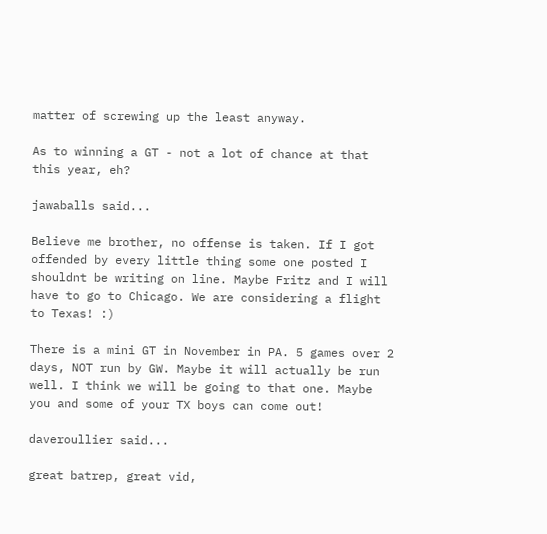matter of screwing up the least anyway.

As to winning a GT - not a lot of chance at that this year, eh?

jawaballs said...

Believe me brother, no offense is taken. If I got offended by every little thing some one posted I shouldnt be writing on line. Maybe Fritz and I will have to go to Chicago. We are considering a flight to Texas! :)

There is a mini GT in November in PA. 5 games over 2 days, NOT run by GW. Maybe it will actually be run well. I think we will be going to that one. Maybe you and some of your TX boys can come out!

daveroullier said...

great batrep, great vid,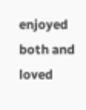enjoyed both and loved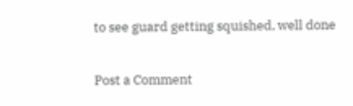to see guard getting squished, well done

Post a Comment